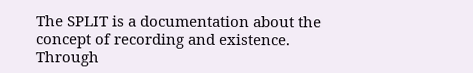The SPLIT is a documentation about the concept of recording and existence. Through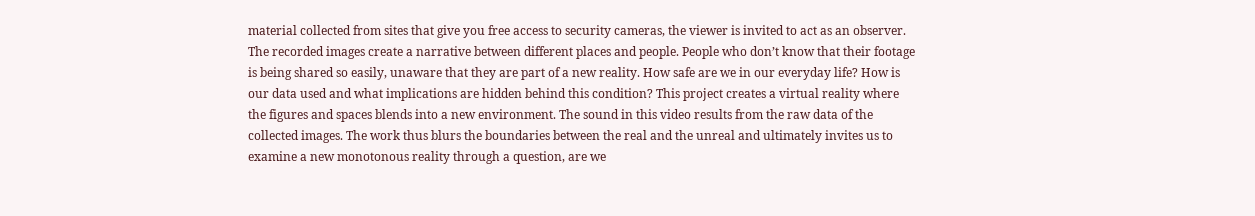material collected from sites that give you free access to security cameras, the viewer is invited to act as an observer. The recorded images create a narrative between different places and people. People who don’t know that their footage is being shared so easily, unaware that they are part of a new reality. How safe are we in our everyday life? How is our data used and what implications are hidden behind this condition? This project creates a virtual reality where the figures and spaces blends into a new environment. The sound in this video results from the raw data of the collected images. The work thus blurs the boundaries between the real and the unreal and ultimately invites us to examine a new monotonous reality through a question, are we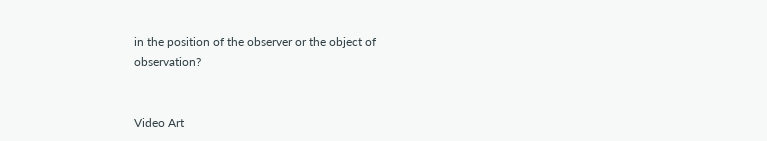in the position of the observer or the object of observation?


Video Art